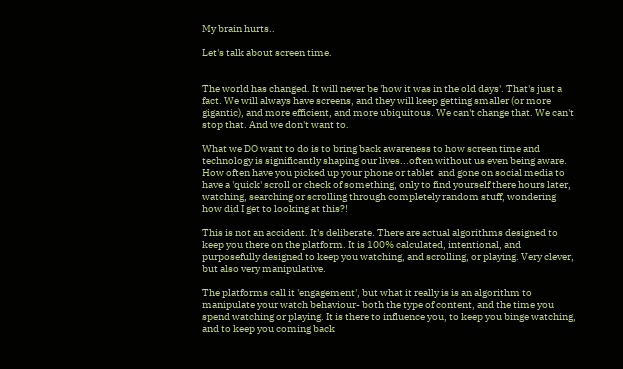My brain hurts..

Let's talk about screen time.


The world has changed. It will never be 'how it was in the old days'. That's just a fact. We will always have screens, and they will keep getting smaller (or more gigantic), and more efficient, and more ubiquitous. We can't change that. We can't stop that. And we don't want to.

What we DO want to do is to bring back awareness to how screen time and technology is significantly shaping our lives...often without us even being aware. How often have you picked up your phone or tablet  and gone on social media to have a 'quick' scroll or check of something, only to find yourself there hours later, watching, searching or scrolling through completely random stuff, wondering how did I get to looking at this?!

This is not an accident. It's deliberate. There are actual algorithms designed to keep you there on the platform. It is 100% calculated, intentional, and purposefully designed to keep you watching, and scrolling, or playing. Very clever, but also very manipulative.

The platforms call it 'engagement', but what it really is is an algorithm to manipulate your watch behaviour- both the type of content, and the time you spend watching or playing. It is there to influence you, to keep you binge watching, and to keep you coming back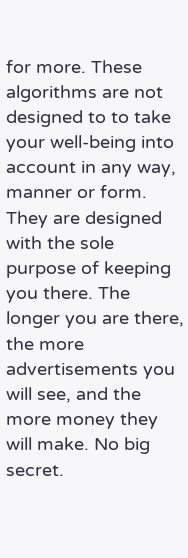for more. These algorithms are not designed to to take your well-being into account in any way, manner or form. They are designed with the sole purpose of keeping you there. The longer you are there, the more advertisements you will see, and the more money they will make. No big secret.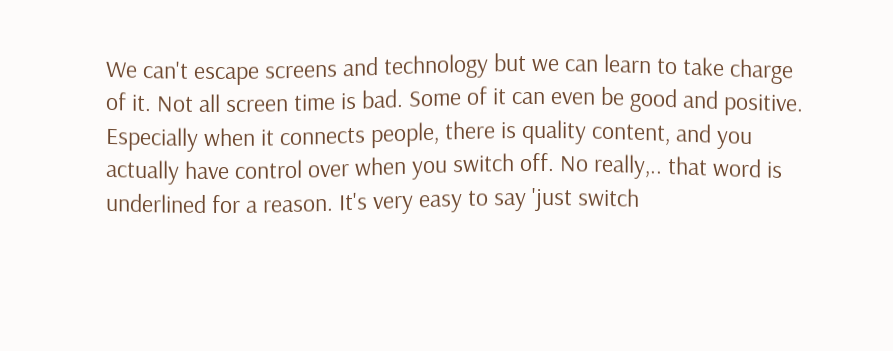We can't escape screens and technology but we can learn to take charge of it. Not all screen time is bad. Some of it can even be good and positive. Especially when it connects people, there is quality content, and you actually have control over when you switch off. No really,.. that word is underlined for a reason. It's very easy to say 'just switch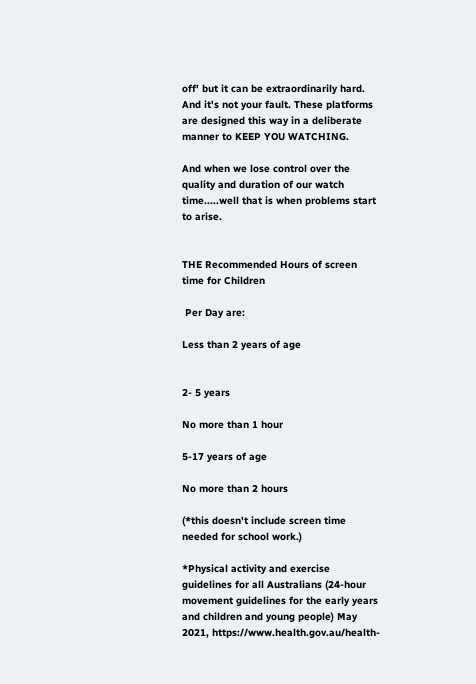off' but it can be extraordinarily hard. And it's not your fault. These platforms are designed this way in a deliberate manner to KEEP YOU WATCHING.

And when we lose control over the quality and duration of our watch time.....well that is when problems start to arise.


THE Recommended Hours of screen time for Children

 Per Day are:

Less than 2 years of age


2- 5 years

No more than 1 hour

5-17 years of age

No more than 2 hours

(*this doesn't include screen time needed for school work.)

*Physical activity and exercise guidelines for all Australians (24-hour movement guidelines for the early years and children and young people) May 2021, https://www.health.gov.au/health-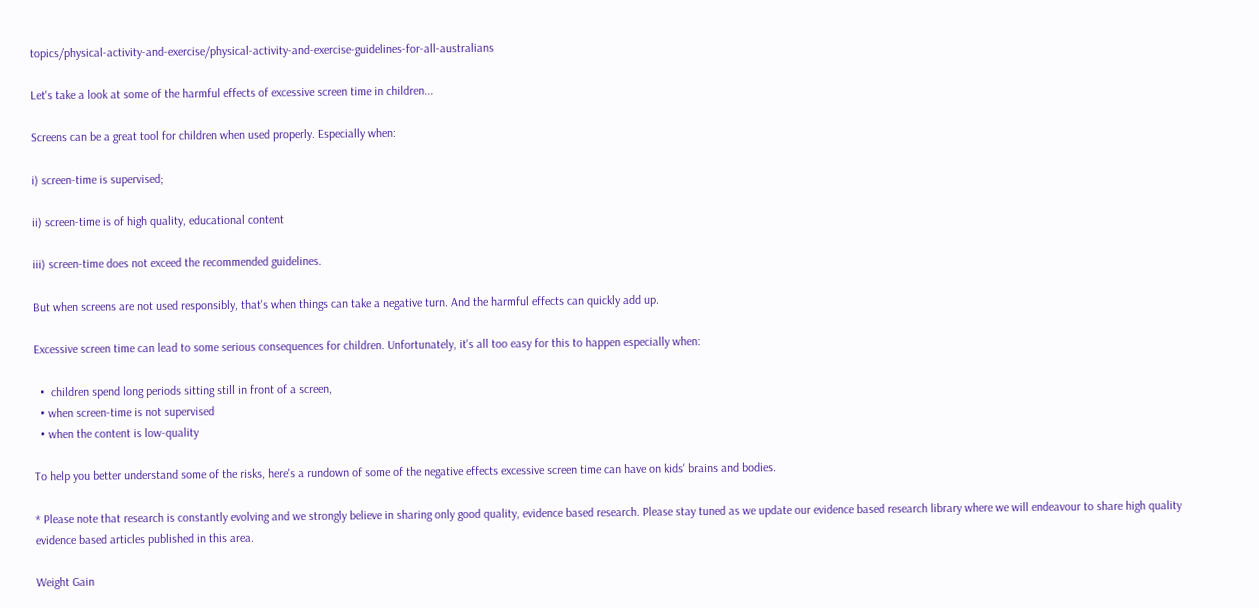topics/physical-activity-and-exercise/physical-activity-and-exercise-guidelines-for-all-australians

Let's take a look at some of the harmful effects of excessive screen time in children...

Screens can be a great tool for children when used properly. Especially when:

i) screen-time is supervised;

ii) screen-time is of high quality, educational content

iii) screen-time does not exceed the recommended guidelines.

But when screens are not used responsibly, that's when things can take a negative turn. And the harmful effects can quickly add up.

Excessive screen time can lead to some serious consequences for children. Unfortunately, it's all too easy for this to happen especially when:

  •  children spend long periods sitting still in front of a screen,
  • when screen-time is not supervised
  • when the content is low-quality

To help you better understand some of the risks, here's a rundown of some of the negative effects excessive screen time can have on kids' brains and bodies.

* Please note that research is constantly evolving and we strongly believe in sharing only good quality, evidence based research. Please stay tuned as we update our evidence based research library where we will endeavour to share high quality evidence based articles published in this area.

Weight Gain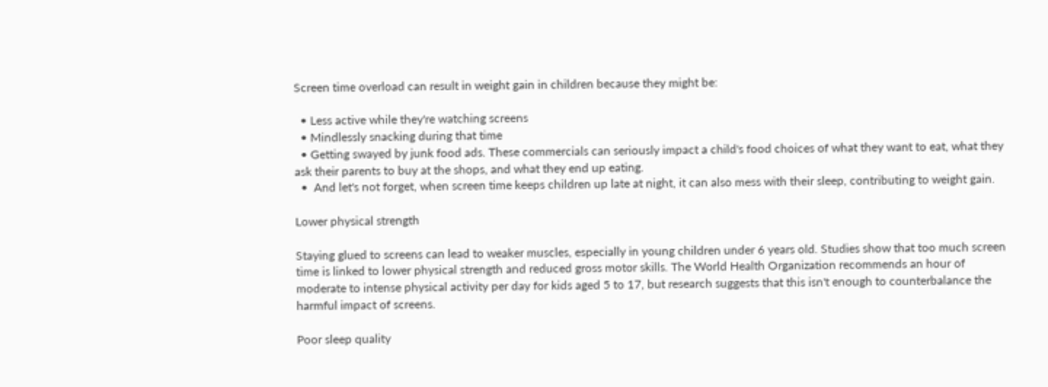Screen time overload can result in weight gain in children because they might be:

  • Less active while they're watching screens
  • Mindlessly snacking during that time
  • Getting swayed by junk food ads. These commercials can seriously impact a child's food choices of what they want to eat, what they ask their parents to buy at the shops, and what they end up eating.
  •  And let's not forget, when screen time keeps children up late at night, it can also mess with their sleep, contributing to weight gain.

Lower physical strength

Staying glued to screens can lead to weaker muscles, especially in young children under 6 years old. Studies show that too much screen time is linked to lower physical strength and reduced gross motor skills. The World Health Organization recommends an hour of moderate to intense physical activity per day for kids aged 5 to 17, but research suggests that this isn't enough to counterbalance the harmful impact of screens.

Poor sleep quality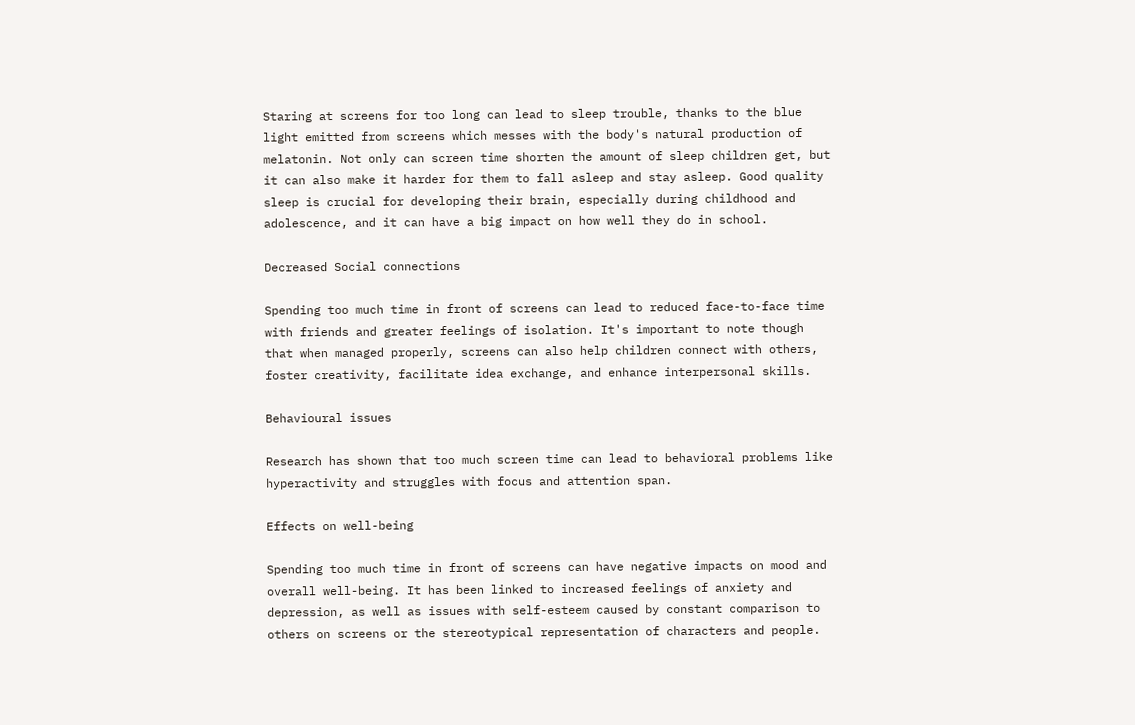Staring at screens for too long can lead to sleep trouble, thanks to the blue light emitted from screens which messes with the body's natural production of melatonin. Not only can screen time shorten the amount of sleep children get, but it can also make it harder for them to fall asleep and stay asleep. Good quality sleep is crucial for developing their brain, especially during childhood and adolescence, and it can have a big impact on how well they do in school.

Decreased Social connections

Spending too much time in front of screens can lead to reduced face-to-face time with friends and greater feelings of isolation. It's important to note though that when managed properly, screens can also help children connect with others, foster creativity, facilitate idea exchange, and enhance interpersonal skills.

Behavioural issues

Research has shown that too much screen time can lead to behavioral problems like hyperactivity and struggles with focus and attention span.

Effects on well-being

Spending too much time in front of screens can have negative impacts on mood and overall well-being. It has been linked to increased feelings of anxiety and depression, as well as issues with self-esteem caused by constant comparison to others on screens or the stereotypical representation of characters and people.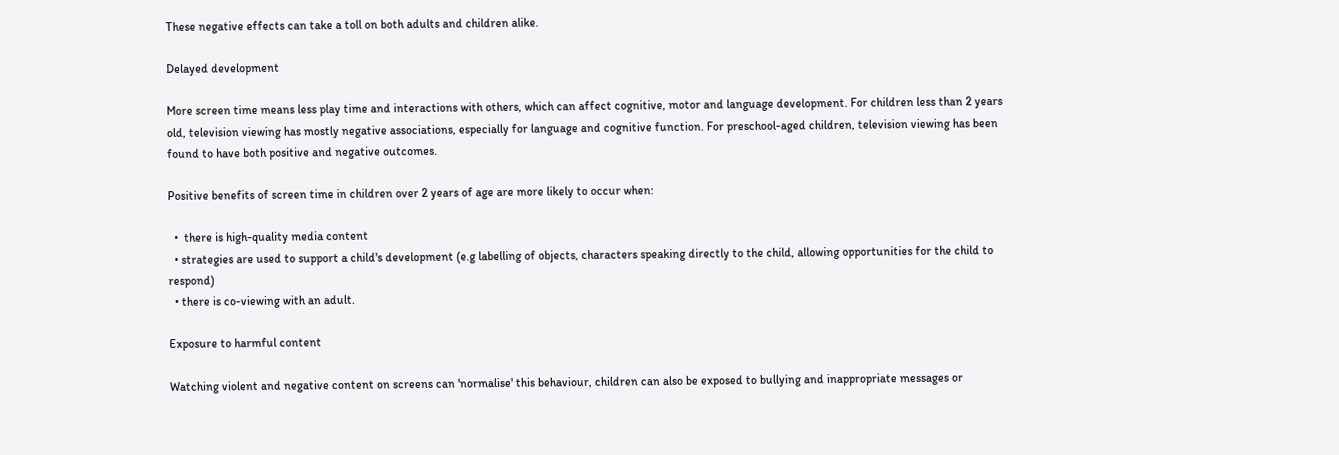These negative effects can take a toll on both adults and children alike.

Delayed development

More screen time means less play time and interactions with others, which can affect cognitive, motor and language development. For children less than 2 years old, television viewing has mostly negative associations, especially for language and cognitive function. For preschool-aged children, television viewing has been found to have both positive and negative outcomes.

Positive benefits of screen time in children over 2 years of age are more likely to occur when:

  •  there is high-quality media content
  • strategies are used to support a child's development (e.g labelling of objects, characters speaking directly to the child, allowing opportunities for the child to respond)
  • there is co-viewing with an adult.

Exposure to harmful content

Watching violent and negative content on screens can 'normalise' this behaviour, children can also be exposed to bullying and inappropriate messages or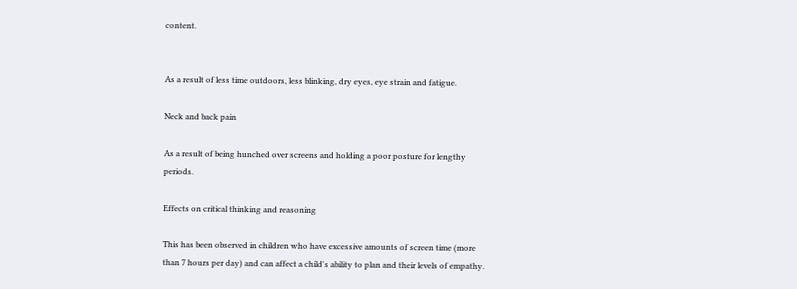content.


As a result of less time outdoors, less blinking, dry eyes, eye strain and fatigue.

Neck and back pain

As a result of being hunched over screens and holding a poor posture for lengthy periods.

Effects on critical thinking and reasoning

This has been observed in children who have excessive amounts of screen time (more than 7 hours per day) and can affect a child's ability to plan and their levels of empathy.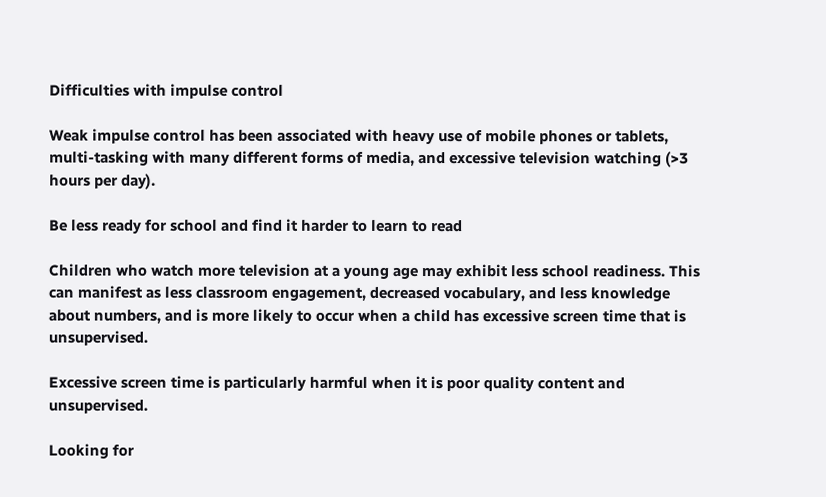Difficulties with impulse control

Weak impulse control has been associated with heavy use of mobile phones or tablets,  multi-tasking with many different forms of media, and excessive television watching (>3 hours per day).

Be less ready for school and find it harder to learn to read

Children who watch more television at a young age may exhibit less school readiness. This can manifest as less classroom engagement, decreased vocabulary, and less knowledge about numbers, and is more likely to occur when a child has excessive screen time that is unsupervised.

Excessive screen time is particularly harmful when it is poor quality content and unsupervised.

Looking for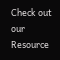Check out our Resource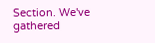Section. We've gathered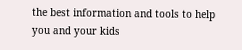the best information and tools to help you and your kids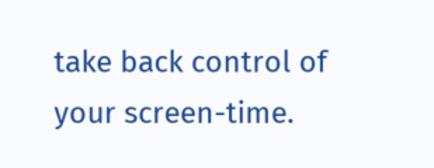take back control of your screen-time.